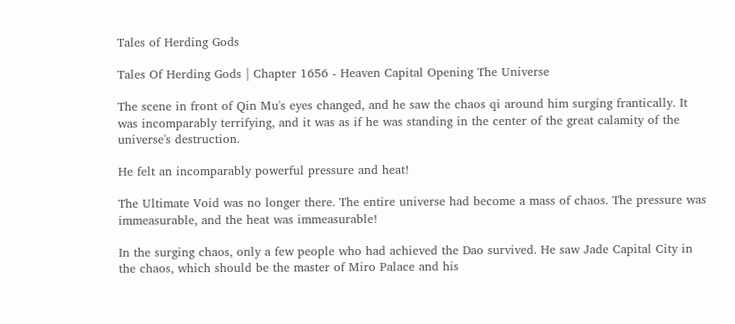Tales of Herding Gods

Tales Of Herding Gods | Chapter 1656 - Heaven Capital Opening The Universe

The scene in front of Qin Mu's eyes changed, and he saw the chaos qi around him surging frantically. It was incomparably terrifying, and it was as if he was standing in the center of the great calamity of the universe's destruction.

He felt an incomparably powerful pressure and heat!

The Ultimate Void was no longer there. The entire universe had become a mass of chaos. The pressure was immeasurable, and the heat was immeasurable!

In the surging chaos, only a few people who had achieved the Dao survived. He saw Jade Capital City in the chaos, which should be the master of Miro Palace and his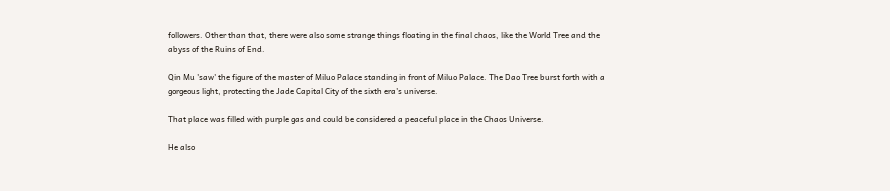followers. Other than that, there were also some strange things floating in the final chaos, like the World Tree and the abyss of the Ruins of End.

Qin Mu 'saw' the figure of the master of Miluo Palace standing in front of Miluo Palace. The Dao Tree burst forth with a gorgeous light, protecting the Jade Capital City of the sixth era's universe.

That place was filled with purple gas and could be considered a peaceful place in the Chaos Universe.

He also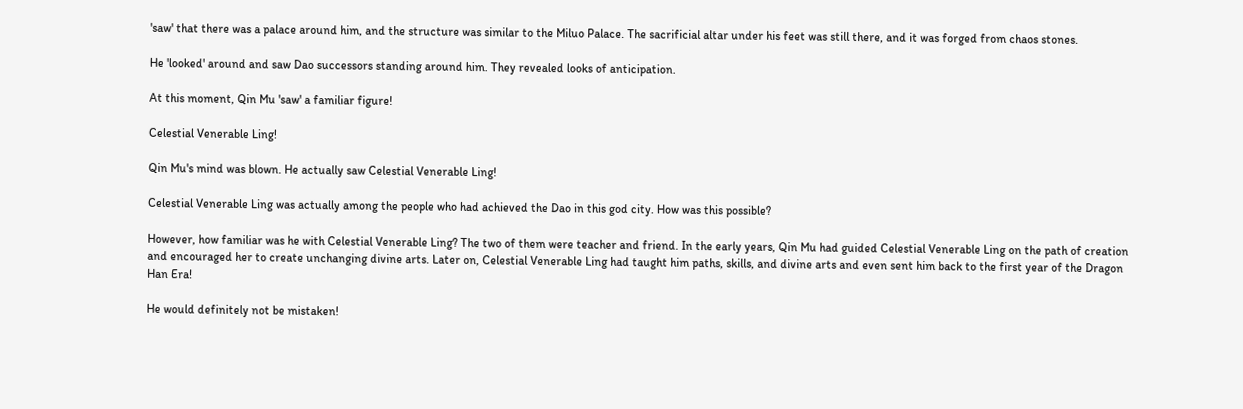'saw' that there was a palace around him, and the structure was similar to the Miluo Palace. The sacrificial altar under his feet was still there, and it was forged from chaos stones.

He 'looked' around and saw Dao successors standing around him. They revealed looks of anticipation.

At this moment, Qin Mu 'saw' a familiar figure!

Celestial Venerable Ling!

Qin Mu's mind was blown. He actually saw Celestial Venerable Ling!

Celestial Venerable Ling was actually among the people who had achieved the Dao in this god city. How was this possible?

However, how familiar was he with Celestial Venerable Ling? The two of them were teacher and friend. In the early years, Qin Mu had guided Celestial Venerable Ling on the path of creation and encouraged her to create unchanging divine arts. Later on, Celestial Venerable Ling had taught him paths, skills, and divine arts and even sent him back to the first year of the Dragon Han Era!

He would definitely not be mistaken!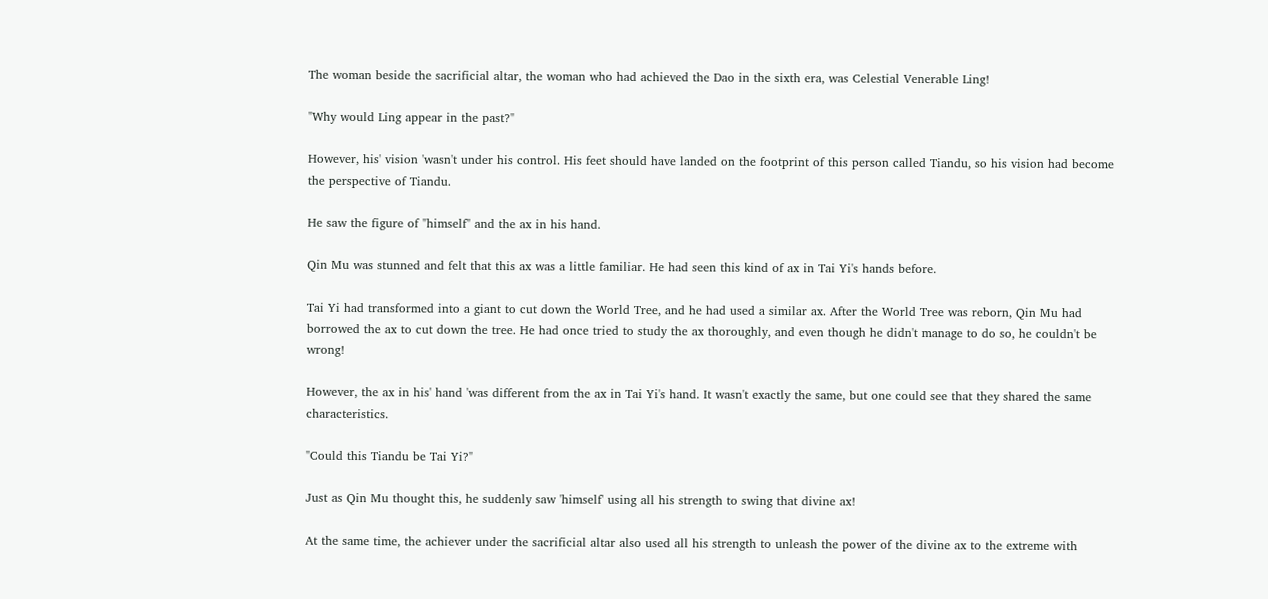The woman beside the sacrificial altar, the woman who had achieved the Dao in the sixth era, was Celestial Venerable Ling!

"Why would Ling appear in the past?"

However, his' vision 'wasn't under his control. His feet should have landed on the footprint of this person called Tiandu, so his vision had become the perspective of Tiandu.

He saw the figure of "himself" and the ax in his hand.

Qin Mu was stunned and felt that this ax was a little familiar. He had seen this kind of ax in Tai Yi's hands before.

Tai Yi had transformed into a giant to cut down the World Tree, and he had used a similar ax. After the World Tree was reborn, Qin Mu had borrowed the ax to cut down the tree. He had once tried to study the ax thoroughly, and even though he didn't manage to do so, he couldn't be wrong!

However, the ax in his' hand 'was different from the ax in Tai Yi's hand. It wasn't exactly the same, but one could see that they shared the same characteristics.

"Could this Tiandu be Tai Yi?"

Just as Qin Mu thought this, he suddenly saw 'himself' using all his strength to swing that divine ax!

At the same time, the achiever under the sacrificial altar also used all his strength to unleash the power of the divine ax to the extreme with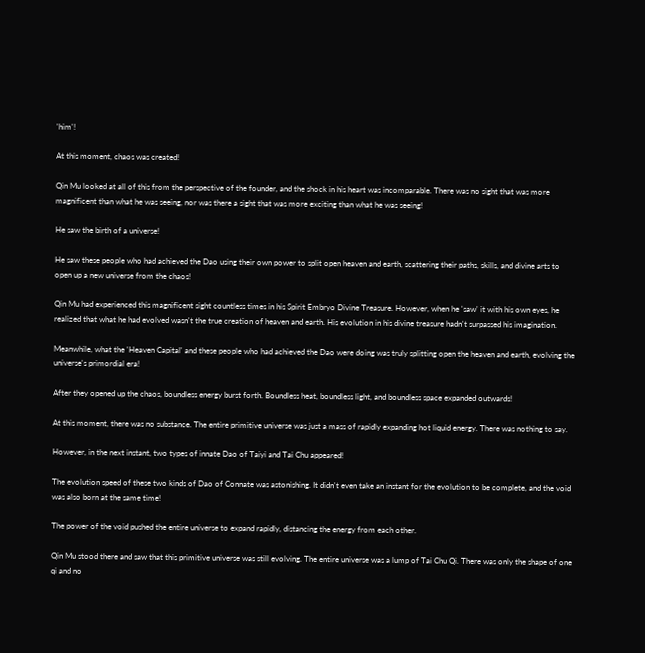'him'!

At this moment, chaos was created!

Qin Mu looked at all of this from the perspective of the founder, and the shock in his heart was incomparable. There was no sight that was more magnificent than what he was seeing, nor was there a sight that was more exciting than what he was seeing!

He saw the birth of a universe!

He saw these people who had achieved the Dao using their own power to split open heaven and earth, scattering their paths, skills, and divine arts to open up a new universe from the chaos!

Qin Mu had experienced this magnificent sight countless times in his Spirit Embryo Divine Treasure. However, when he 'saw' it with his own eyes, he realized that what he had evolved wasn't the true creation of heaven and earth. His evolution in his divine treasure hadn't surpassed his imagination.

Meanwhile, what the 'Heaven Capital' and these people who had achieved the Dao were doing was truly splitting open the heaven and earth, evolving the universe's primordial era!

After they opened up the chaos, boundless energy burst forth. Boundless heat, boundless light, and boundless space expanded outwards!

At this moment, there was no substance. The entire primitive universe was just a mass of rapidly expanding hot liquid energy. There was nothing to say.

However, in the next instant, two types of innate Dao of Taiyi and Tai Chu appeared!

The evolution speed of these two kinds of Dao of Connate was astonishing. It didn't even take an instant for the evolution to be complete, and the void was also born at the same time!

The power of the void pushed the entire universe to expand rapidly, distancing the energy from each other.

Qin Mu stood there and saw that this primitive universe was still evolving. The entire universe was a lump of Tai Chu Qi. There was only the shape of one qi and no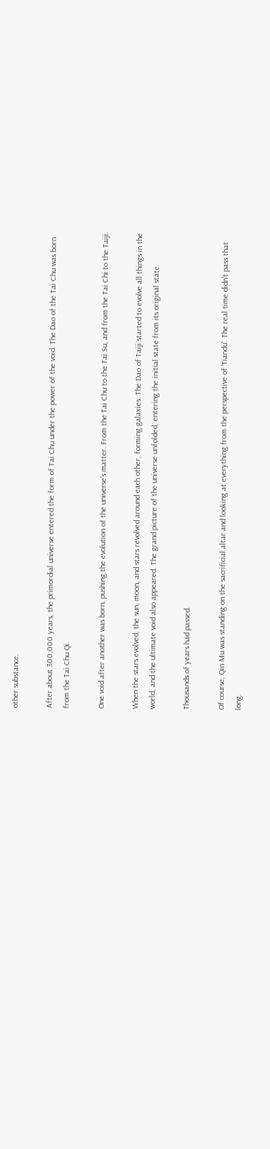other substance.

After about 300,000 years, the primordial universe entered the form of Tai Chu under the power of the void. The Dao of the Tai Chu was born from the Tai Chu Qi.

One void after another was born, pushing the evolution of the universe's matter. From the Tai Chu to the Tai Su, and from the Tai Chi to the Taiji.

When the stars evolved, the sun, moon, and stars revolved around each other, forming galaxies. The Dao of Taiji started to evolve all things in the world, and the ultimate void also appeared. The grand picture of the universe unfolded, entering the initial state from its original state.

Thousands of years had passed.

Of course, Qin Mu was standing on the sacrificial altar and looking at everything from the perspective of 'Tiandu'. The real time didn't pass that long.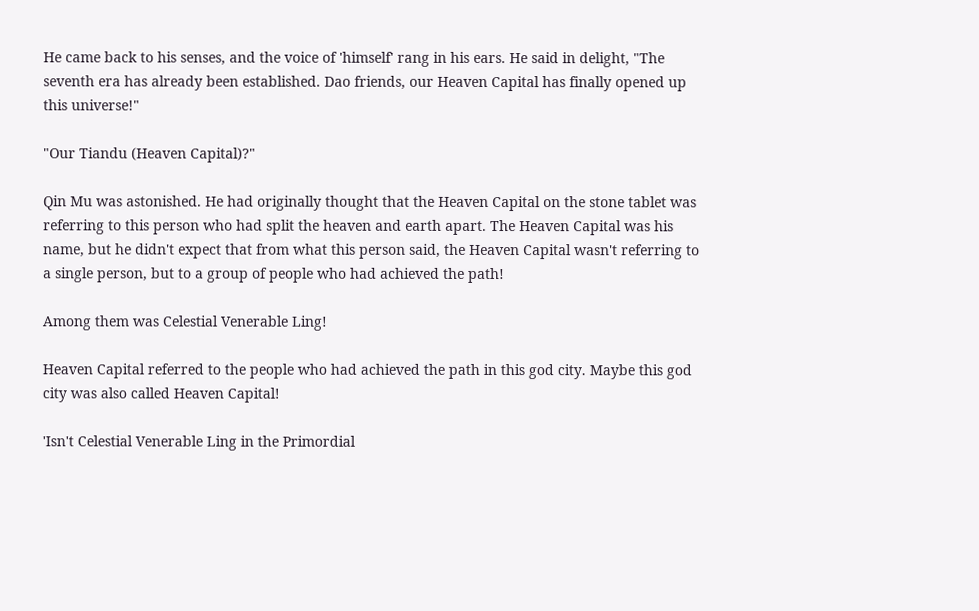He came back to his senses, and the voice of 'himself' rang in his ears. He said in delight, "The seventh era has already been established. Dao friends, our Heaven Capital has finally opened up this universe!"

"Our Tiandu (Heaven Capital)?"

Qin Mu was astonished. He had originally thought that the Heaven Capital on the stone tablet was referring to this person who had split the heaven and earth apart. The Heaven Capital was his name, but he didn't expect that from what this person said, the Heaven Capital wasn't referring to a single person, but to a group of people who had achieved the path!

Among them was Celestial Venerable Ling!

Heaven Capital referred to the people who had achieved the path in this god city. Maybe this god city was also called Heaven Capital!

'Isn't Celestial Venerable Ling in the Primordial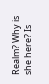Realm? Why is she here? Is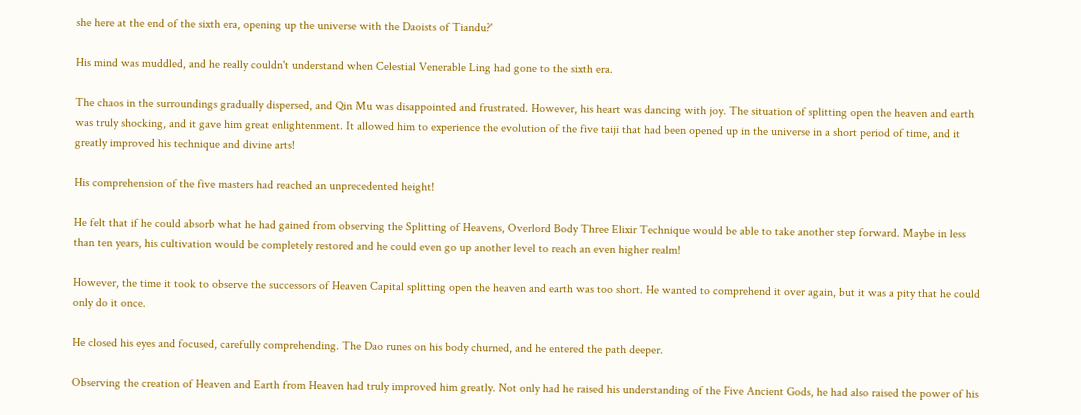she here at the end of the sixth era, opening up the universe with the Daoists of Tiandu?'

His mind was muddled, and he really couldn't understand when Celestial Venerable Ling had gone to the sixth era.

The chaos in the surroundings gradually dispersed, and Qin Mu was disappointed and frustrated. However, his heart was dancing with joy. The situation of splitting open the heaven and earth was truly shocking, and it gave him great enlightenment. It allowed him to experience the evolution of the five taiji that had been opened up in the universe in a short period of time, and it greatly improved his technique and divine arts!

His comprehension of the five masters had reached an unprecedented height!

He felt that if he could absorb what he had gained from observing the Splitting of Heavens, Overlord Body Three Elixir Technique would be able to take another step forward. Maybe in less than ten years, his cultivation would be completely restored and he could even go up another level to reach an even higher realm!

However, the time it took to observe the successors of Heaven Capital splitting open the heaven and earth was too short. He wanted to comprehend it over again, but it was a pity that he could only do it once.

He closed his eyes and focused, carefully comprehending. The Dao runes on his body churned, and he entered the path deeper.

Observing the creation of Heaven and Earth from Heaven had truly improved him greatly. Not only had he raised his understanding of the Five Ancient Gods, he had also raised the power of his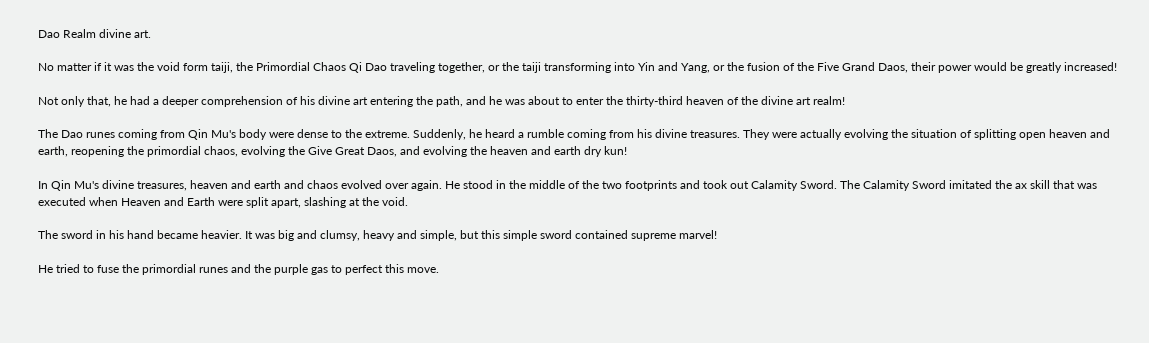Dao Realm divine art.

No matter if it was the void form taiji, the Primordial Chaos Qi Dao traveling together, or the taiji transforming into Yin and Yang, or the fusion of the Five Grand Daos, their power would be greatly increased!

Not only that, he had a deeper comprehension of his divine art entering the path, and he was about to enter the thirty-third heaven of the divine art realm!

The Dao runes coming from Qin Mu's body were dense to the extreme. Suddenly, he heard a rumble coming from his divine treasures. They were actually evolving the situation of splitting open heaven and earth, reopening the primordial chaos, evolving the Give Great Daos, and evolving the heaven and earth dry kun!

In Qin Mu's divine treasures, heaven and earth and chaos evolved over again. He stood in the middle of the two footprints and took out Calamity Sword. The Calamity Sword imitated the ax skill that was executed when Heaven and Earth were split apart, slashing at the void.

The sword in his hand became heavier. It was big and clumsy, heavy and simple, but this simple sword contained supreme marvel!

He tried to fuse the primordial runes and the purple gas to perfect this move.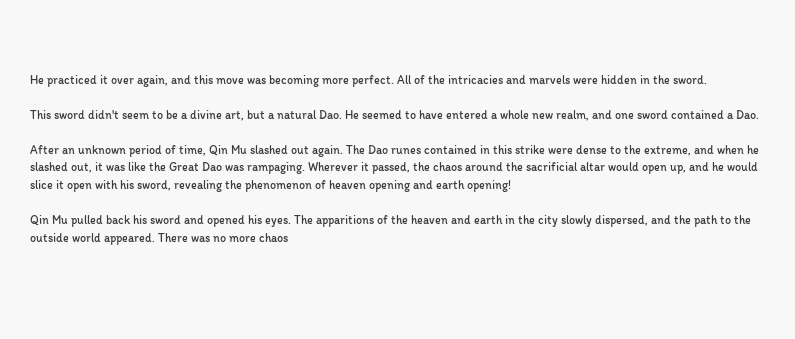He practiced it over again, and this move was becoming more perfect. All of the intricacies and marvels were hidden in the sword.

This sword didn't seem to be a divine art, but a natural Dao. He seemed to have entered a whole new realm, and one sword contained a Dao.

After an unknown period of time, Qin Mu slashed out again. The Dao runes contained in this strike were dense to the extreme, and when he slashed out, it was like the Great Dao was rampaging. Wherever it passed, the chaos around the sacrificial altar would open up, and he would slice it open with his sword, revealing the phenomenon of heaven opening and earth opening!

Qin Mu pulled back his sword and opened his eyes. The apparitions of the heaven and earth in the city slowly dispersed, and the path to the outside world appeared. There was no more chaos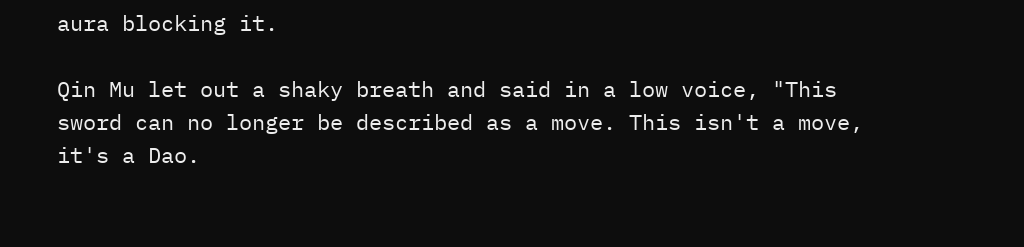aura blocking it.

Qin Mu let out a shaky breath and said in a low voice, "This sword can no longer be described as a move. This isn't a move, it's a Dao.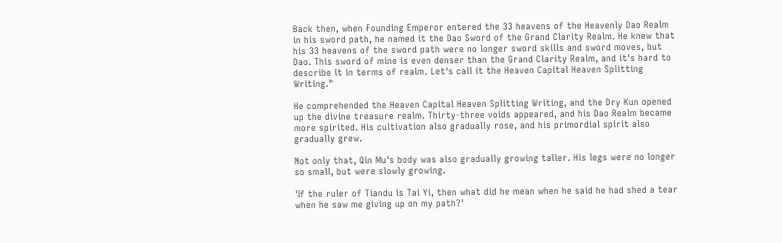Back then, when Founding Emperor entered the 33 heavens of the Heavenly Dao Realm in his sword path, he named it the Dao Sword of the Grand Clarity Realm. He knew that his 33 heavens of the sword path were no longer sword skills and sword moves, but Dao. This sword of mine is even denser than the Grand Clarity Realm, and it's hard to describe it in terms of realm. Let's call it the Heaven Capital Heaven Splitting Writing."

He comprehended the Heaven Capital Heaven Splitting Writing, and the Dry Kun opened up the divine treasure realm. Thirty-three voids appeared, and his Dao Realm became more spirited. His cultivation also gradually rose, and his primordial spirit also gradually grew.

Not only that, Qin Mu's body was also gradually growing taller. His legs were no longer so small, but were slowly growing.

'If the ruler of Tiandu is Tai Yi, then what did he mean when he said he had shed a tear when he saw me giving up on my path?'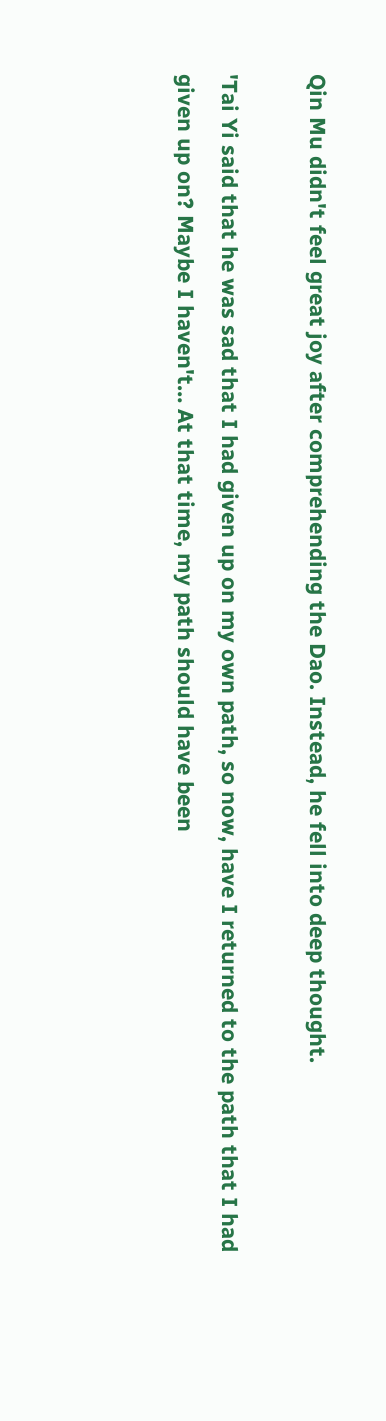Qin Mu didn't feel great joy after comprehending the Dao. Instead, he fell into deep thought.

'Tai Yi said that he was sad that I had given up on my own path, so now, have I returned to the path that I had given up on? Maybe I haven't… At that time, my path should have been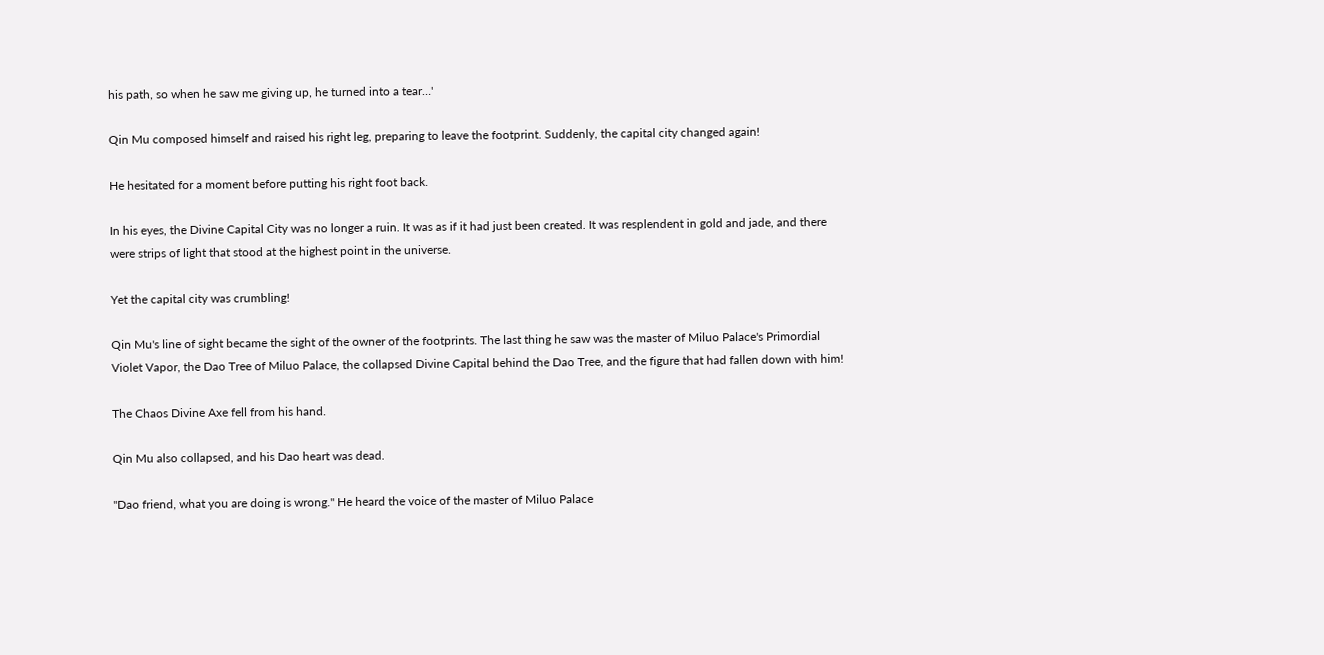his path, so when he saw me giving up, he turned into a tear…'

Qin Mu composed himself and raised his right leg, preparing to leave the footprint. Suddenly, the capital city changed again!

He hesitated for a moment before putting his right foot back.

In his eyes, the Divine Capital City was no longer a ruin. It was as if it had just been created. It was resplendent in gold and jade, and there were strips of light that stood at the highest point in the universe.

Yet the capital city was crumbling!

Qin Mu's line of sight became the sight of the owner of the footprints. The last thing he saw was the master of Miluo Palace's Primordial Violet Vapor, the Dao Tree of Miluo Palace, the collapsed Divine Capital behind the Dao Tree, and the figure that had fallen down with him!

The Chaos Divine Axe fell from his hand.

Qin Mu also collapsed, and his Dao heart was dead.

"Dao friend, what you are doing is wrong." He heard the voice of the master of Miluo Palace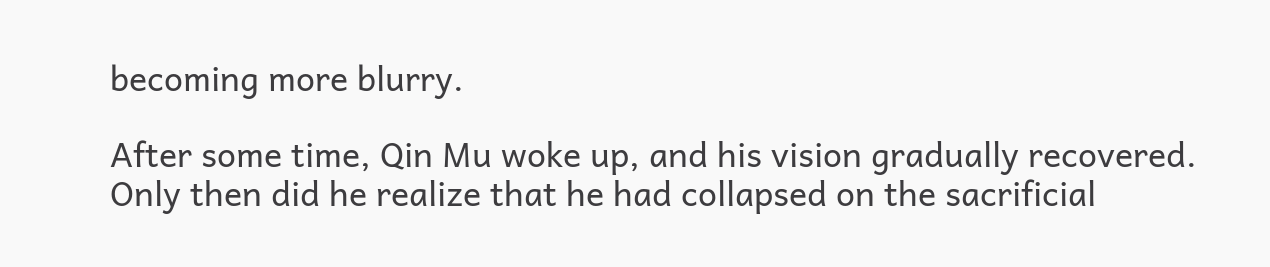becoming more blurry.

After some time, Qin Mu woke up, and his vision gradually recovered. Only then did he realize that he had collapsed on the sacrificial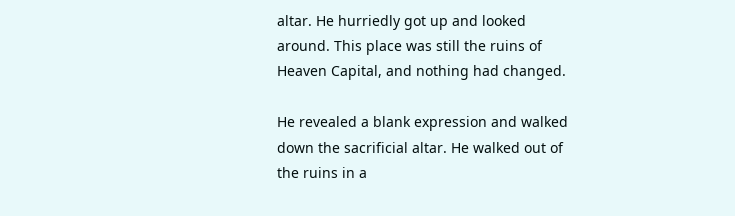altar. He hurriedly got up and looked around. This place was still the ruins of Heaven Capital, and nothing had changed.

He revealed a blank expression and walked down the sacrificial altar. He walked out of the ruins in a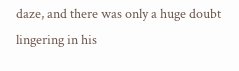daze, and there was only a huge doubt lingering in his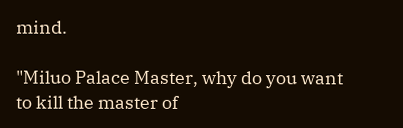mind.

"Miluo Palace Master, why do you want to kill the master of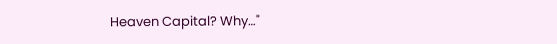Heaven Capital? Why…"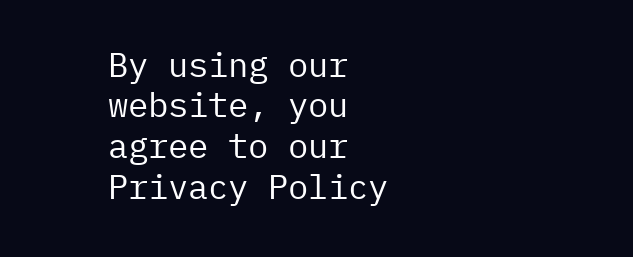By using our website, you agree to our Privacy Policy